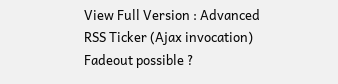View Full Version : Advanced RSS Ticker (Ajax invocation) Fadeout possible ?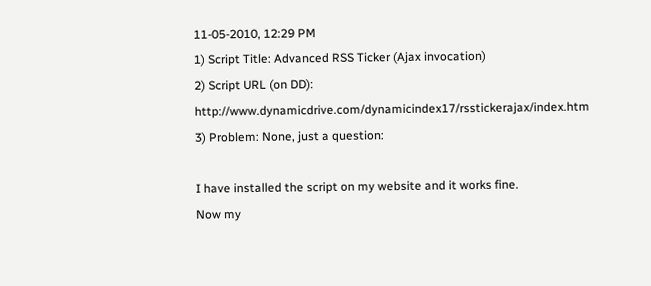11-05-2010, 12:29 PM
1) Script Title: Advanced RSS Ticker (Ajax invocation)
2) Script URL (on DD): http://www.dynamicdrive.com/dynamicindex17/rsstickerajax/index.htm
3) Problem: None, just a question:

I have installed the script on my website and it works fine.
Now my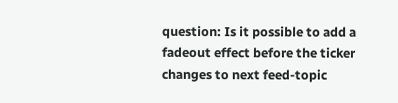question: Is it possible to add a fadeout effect before the ticker changes to next feed-topic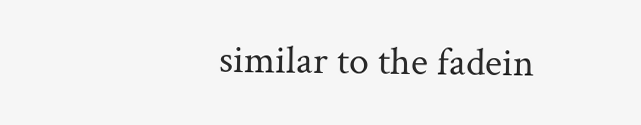similar to the fadein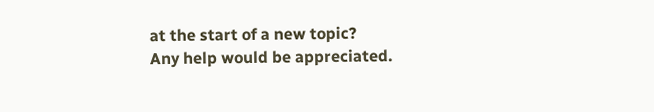at the start of a new topic?
Any help would be appreciated.